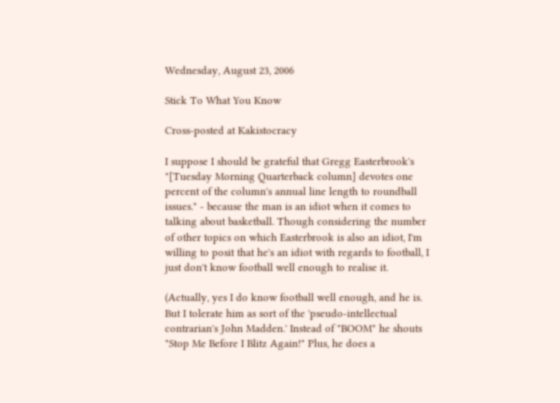Wednesday, August 23, 2006

Stick To What You Know

Cross-posted at Kakistocracy

I suppose I should be grateful that Gregg Easterbrook's "[Tuesday Morning Quarterback column] devotes one percent of the column's annual line length to roundball issues." - because the man is an idiot when it comes to talking about basketball. Though considering the number of other topics on which Easterbrook is also an idiot, I'm willing to posit that he's an idiot with regards to football, I just don't know football well enough to realise it.

(Actually, yes I do know football well enough, and he is. But I tolerate him as sort of the 'pseudo-intellectual contrarian's John Madden.' Instead of "BOOM" he shouts "Stop Me Before I Blitz Again!" Plus, he does a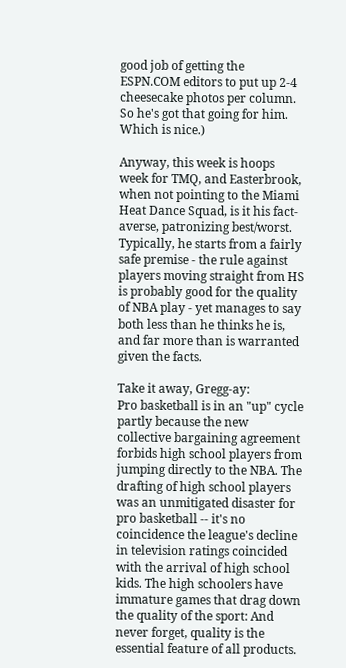good job of getting the ESPN.COM editors to put up 2-4 cheesecake photos per column. So he's got that going for him. Which is nice.)

Anyway, this week is hoops week for TMQ, and Easterbrook, when not pointing to the Miami Heat Dance Squad, is it his fact-averse, patronizing best/worst. Typically, he starts from a fairly safe premise - the rule against players moving straight from HS is probably good for the quality of NBA play - yet manages to say both less than he thinks he is, and far more than is warranted given the facts.

Take it away, Gregg-ay:
Pro basketball is in an "up" cycle partly because the new collective bargaining agreement forbids high school players from jumping directly to the NBA. The drafting of high school players was an unmitigated disaster for pro basketball -- it's no coincidence the league's decline in television ratings coincided with the arrival of high school kids. The high schoolers have immature games that drag down the quality of the sport: And never forget, quality is the essential feature of all products.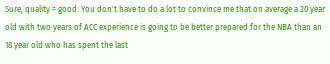Sure, quality = good. You don't have to do a lot to convince me that on average a 20 year old with two years of ACC experience is going to be better prepared for the NBA than an 18 year old who has spent the last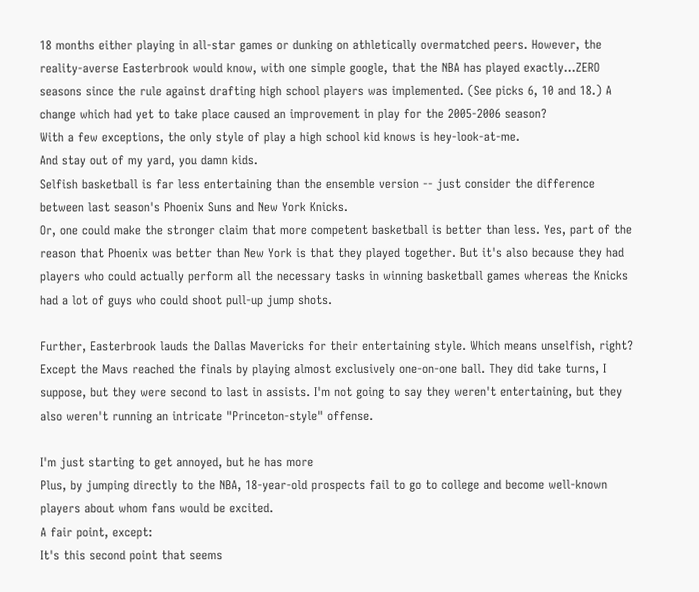18 months either playing in all-star games or dunking on athletically overmatched peers. However, the reality-averse Easterbrook would know, with one simple google, that the NBA has played exactly...ZERO seasons since the rule against drafting high school players was implemented. (See picks 6, 10 and 18.) A change which had yet to take place caused an improvement in play for the 2005-2006 season?
With a few exceptions, the only style of play a high school kid knows is hey-look-at-me.
And stay out of my yard, you damn kids.
Selfish basketball is far less entertaining than the ensemble version -- just consider the difference between last season's Phoenix Suns and New York Knicks.
Or, one could make the stronger claim that more competent basketball is better than less. Yes, part of the reason that Phoenix was better than New York is that they played together. But it's also because they had players who could actually perform all the necessary tasks in winning basketball games whereas the Knicks had a lot of guys who could shoot pull-up jump shots.

Further, Easterbrook lauds the Dallas Mavericks for their entertaining style. Which means unselfish, right? Except the Mavs reached the finals by playing almost exclusively one-on-one ball. They did take turns, I suppose, but they were second to last in assists. I'm not going to say they weren't entertaining, but they also weren't running an intricate "Princeton-style" offense.

I'm just starting to get annoyed, but he has more
Plus, by jumping directly to the NBA, 18-year-old prospects fail to go to college and become well-known players about whom fans would be excited.
A fair point, except:
It's this second point that seems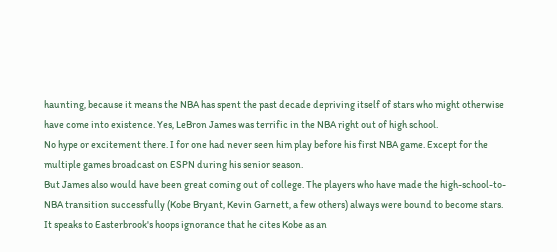haunting, because it means the NBA has spent the past decade depriving itself of stars who might otherwise have come into existence. Yes, LeBron James was terrific in the NBA right out of high school.
No hype or excitement there. I for one had never seen him play before his first NBA game. Except for the multiple games broadcast on ESPN during his senior season.
But James also would have been great coming out of college. The players who have made the high-school-to-NBA transition successfully (Kobe Bryant, Kevin Garnett, a few others) always were bound to become stars.
It speaks to Easterbrook's hoops ignorance that he cites Kobe as an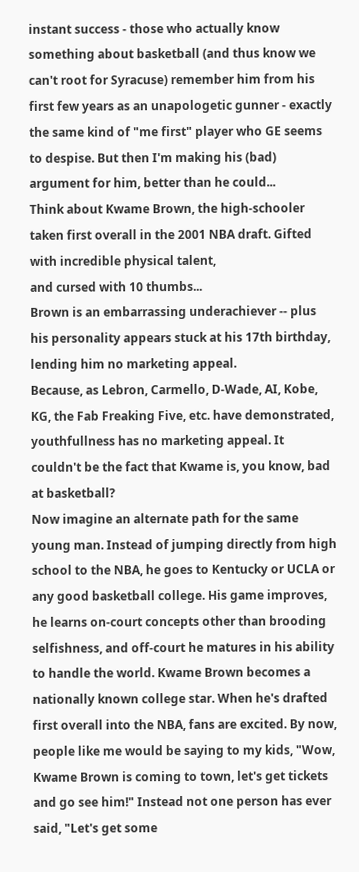instant success - those who actually know something about basketball (and thus know we can't root for Syracuse) remember him from his first few years as an unapologetic gunner - exactly the same kind of "me first" player who GE seems to despise. But then I'm making his (bad) argument for him, better than he could...
Think about Kwame Brown, the high-schooler taken first overall in the 2001 NBA draft. Gifted with incredible physical talent,
and cursed with 10 thumbs...
Brown is an embarrassing underachiever -- plus his personality appears stuck at his 17th birthday, lending him no marketing appeal.
Because, as Lebron, Carmello, D-Wade, AI, Kobe, KG, the Fab Freaking Five, etc. have demonstrated, youthfullness has no marketing appeal. It couldn't be the fact that Kwame is, you know, bad at basketball?
Now imagine an alternate path for the same young man. Instead of jumping directly from high school to the NBA, he goes to Kentucky or UCLA or any good basketball college. His game improves, he learns on-court concepts other than brooding selfishness, and off-court he matures in his ability to handle the world. Kwame Brown becomes a nationally known college star. When he's drafted first overall into the NBA, fans are excited. By now, people like me would be saying to my kids, "Wow, Kwame Brown is coming to town, let's get tickets and go see him!" Instead not one person has ever said, "Let's get some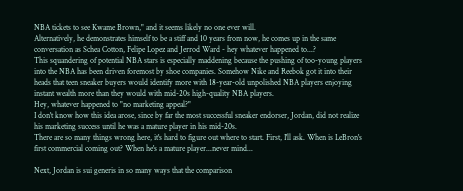NBA tickets to see Kwame Brown," and it seems likely no one ever will.
Alternatively, he demonstrates himself to be a stiff and 10 years from now, he comes up in the same conversation as Schea Cotton, Felipe Lopez and Jerrod Ward - hey whatever happened to...?
This squandering of potential NBA stars is especially maddening because the pushing of too-young players into the NBA has been driven foremost by shoe companies. Somehow Nike and Reebok got it into their heads that teen sneaker buyers would identify more with 18-year-old unpolished NBA players enjoying instant wealth more than they would with mid-20s high-quality NBA players.
Hey, whatever happened to "no marketing appeal?"
I don't know how this idea arose, since by far the most successful sneaker endorser, Jordan, did not realize his marketing success until he was a mature player in his mid-20s.
There are so many things wrong here, it's hard to figure out where to start. First, I'll ask. When is LeBron's first commercial coming out? When he's a mature player...never mind...

Next, Jordan is sui generis in so many ways that the comparison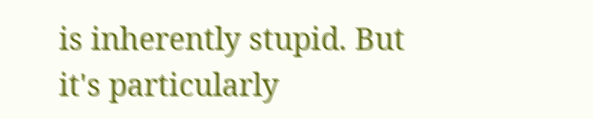is inherently stupid. But it's particularly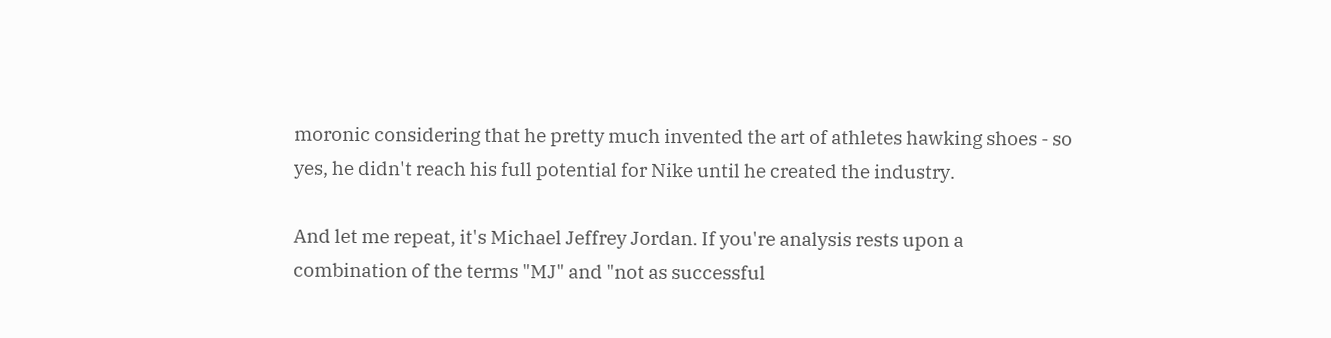moronic considering that he pretty much invented the art of athletes hawking shoes - so yes, he didn't reach his full potential for Nike until he created the industry.

And let me repeat, it's Michael Jeffrey Jordan. If you're analysis rests upon a combination of the terms "MJ" and "not as successful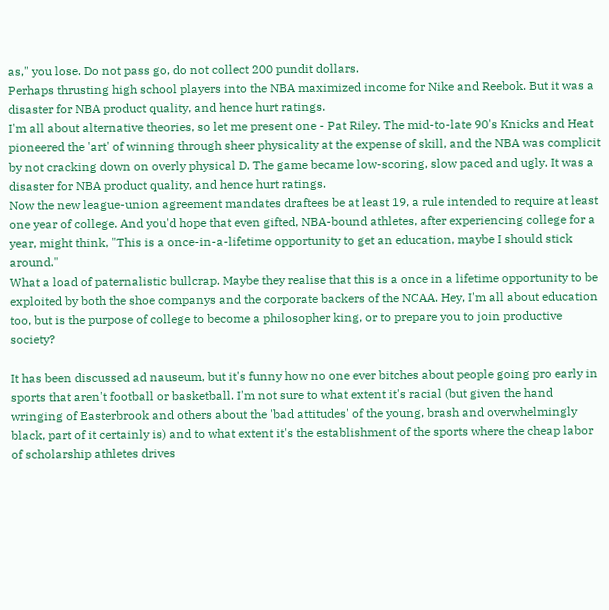as," you lose. Do not pass go, do not collect 200 pundit dollars.
Perhaps thrusting high school players into the NBA maximized income for Nike and Reebok. But it was a disaster for NBA product quality, and hence hurt ratings.
I'm all about alternative theories, so let me present one - Pat Riley. The mid-to-late 90's Knicks and Heat pioneered the 'art' of winning through sheer physicality at the expense of skill, and the NBA was complicit by not cracking down on overly physical D. The game became low-scoring, slow paced and ugly. It was a disaster for NBA product quality, and hence hurt ratings.
Now the new league-union agreement mandates draftees be at least 19, a rule intended to require at least one year of college. And you'd hope that even gifted, NBA-bound athletes, after experiencing college for a year, might think, "This is a once-in-a-lifetime opportunity to get an education, maybe I should stick around."
What a load of paternalistic bullcrap. Maybe they realise that this is a once in a lifetime opportunity to be exploited by both the shoe companys and the corporate backers of the NCAA. Hey, I'm all about education too, but is the purpose of college to become a philosopher king, or to prepare you to join productive society?

It has been discussed ad nauseum, but it's funny how no one ever bitches about people going pro early in sports that aren't football or basketball. I'm not sure to what extent it's racial (but given the hand wringing of Easterbrook and others about the 'bad attitudes' of the young, brash and overwhelmingly black, part of it certainly is) and to what extent it's the establishment of the sports where the cheap labor of scholarship athletes drives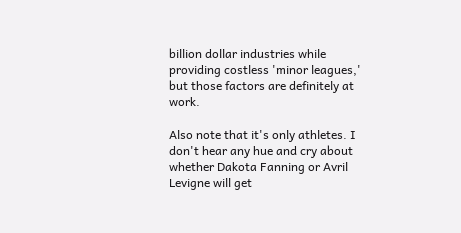billion dollar industries while providing costless 'minor leagues,' but those factors are definitely at work.

Also note that it's only athletes. I don't hear any hue and cry about whether Dakota Fanning or Avril Levigne will get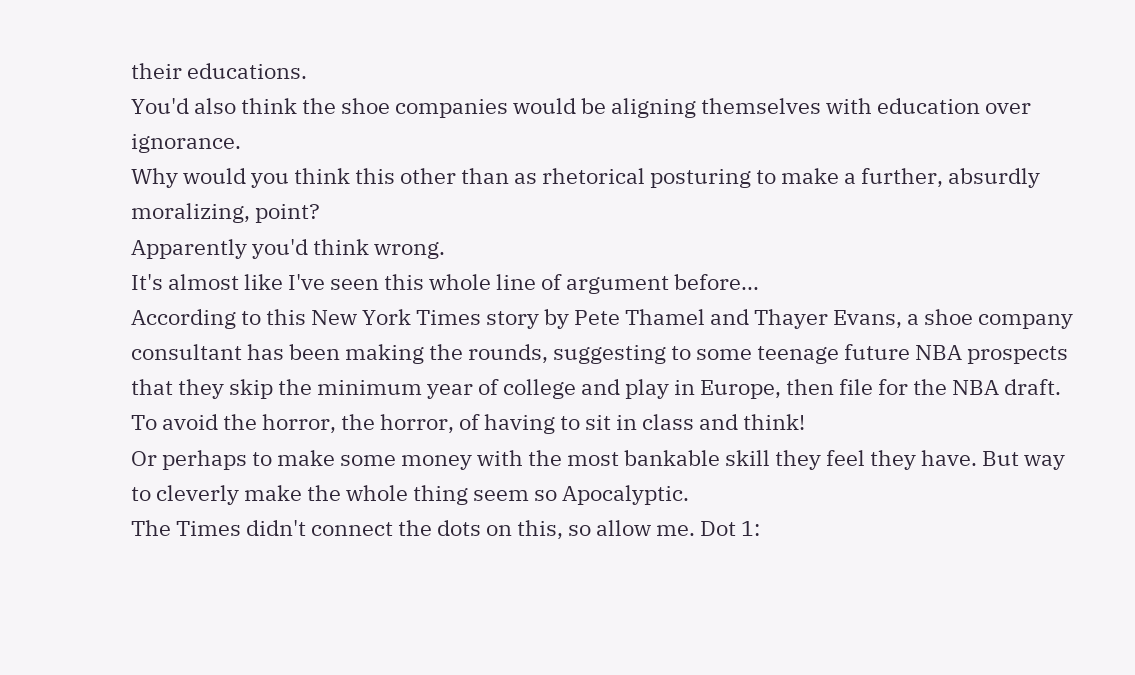their educations.
You'd also think the shoe companies would be aligning themselves with education over ignorance.
Why would you think this other than as rhetorical posturing to make a further, absurdly moralizing, point?
Apparently you'd think wrong.
It's almost like I've seen this whole line of argument before...
According to this New York Times story by Pete Thamel and Thayer Evans, a shoe company consultant has been making the rounds, suggesting to some teenage future NBA prospects that they skip the minimum year of college and play in Europe, then file for the NBA draft. To avoid the horror, the horror, of having to sit in class and think!
Or perhaps to make some money with the most bankable skill they feel they have. But way to cleverly make the whole thing seem so Apocalyptic.
The Times didn't connect the dots on this, so allow me. Dot 1: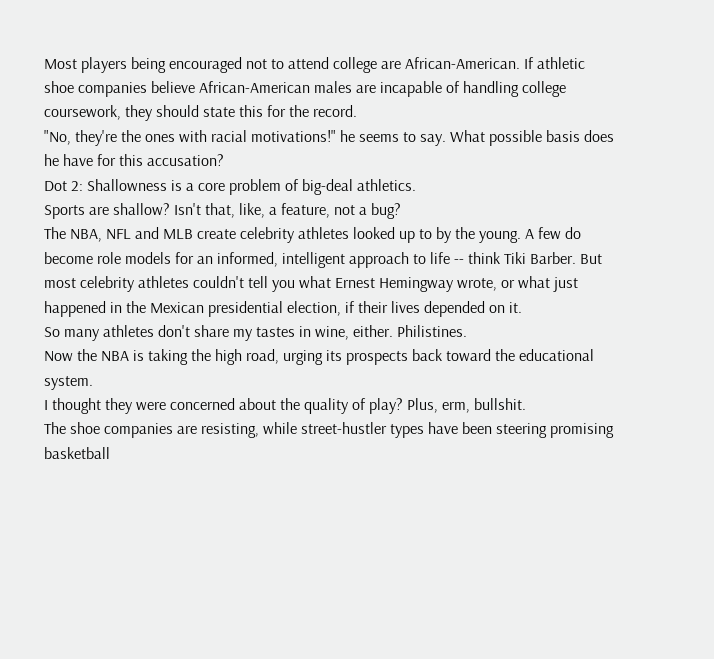Most players being encouraged not to attend college are African-American. If athletic shoe companies believe African-American males are incapable of handling college coursework, they should state this for the record.
"No, they're the ones with racial motivations!" he seems to say. What possible basis does he have for this accusation?
Dot 2: Shallowness is a core problem of big-deal athletics.
Sports are shallow? Isn't that, like, a feature, not a bug?
The NBA, NFL and MLB create celebrity athletes looked up to by the young. A few do become role models for an informed, intelligent approach to life -- think Tiki Barber. But most celebrity athletes couldn't tell you what Ernest Hemingway wrote, or what just happened in the Mexican presidential election, if their lives depended on it.
So many athletes don't share my tastes in wine, either. Philistines.
Now the NBA is taking the high road, urging its prospects back toward the educational system.
I thought they were concerned about the quality of play? Plus, erm, bullshit.
The shoe companies are resisting, while street-hustler types have been steering promising basketball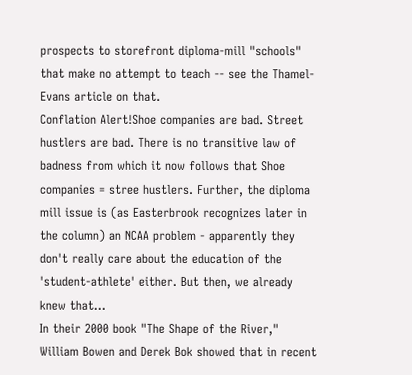prospects to storefront diploma-mill "schools" that make no attempt to teach -- see the Thamel-Evans article on that.
Conflation Alert!Shoe companies are bad. Street hustlers are bad. There is no transitive law of badness from which it now follows that Shoe companies = stree hustlers. Further, the diploma mill issue is (as Easterbrook recognizes later in the column) an NCAA problem - apparently they don't really care about the education of the 'student-athlete' either. But then, we already knew that...
In their 2000 book "The Shape of the River," William Bowen and Derek Bok showed that in recent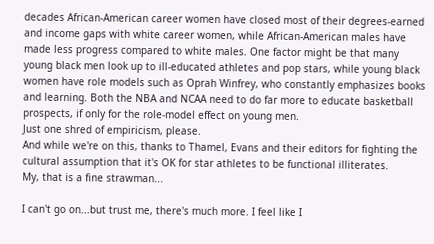decades African-American career women have closed most of their degrees-earned and income gaps with white career women, while African-American males have made less progress compared to white males. One factor might be that many young black men look up to ill-educated athletes and pop stars, while young black women have role models such as Oprah Winfrey, who constantly emphasizes books and learning. Both the NBA and NCAA need to do far more to educate basketball prospects, if only for the role-model effect on young men.
Just one shred of empiricism, please.
And while we're on this, thanks to Thamel, Evans and their editors for fighting the cultural assumption that it's OK for star athletes to be functional illiterates.
My, that is a fine strawman...

I can't go on...but trust me, there's much more. I feel like I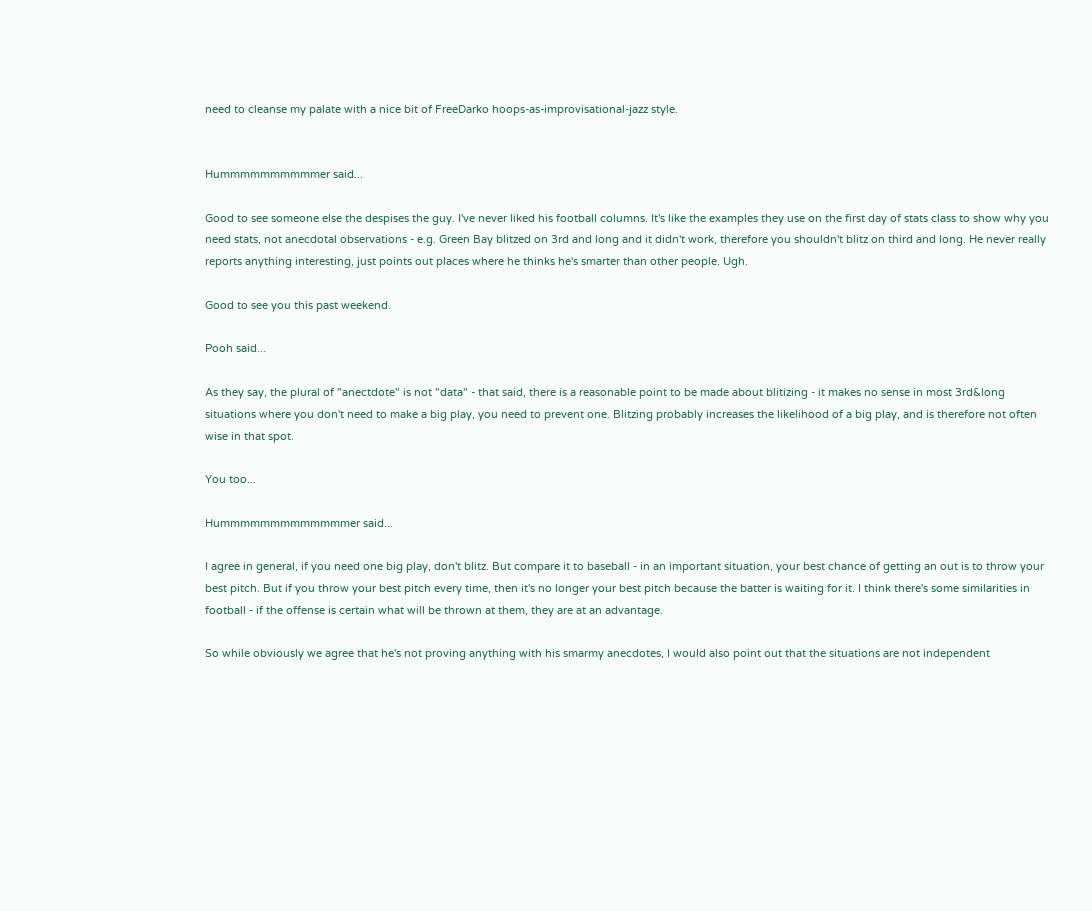need to cleanse my palate with a nice bit of FreeDarko hoops-as-improvisational-jazz style.


Hummmmmmmmmmer said...

Good to see someone else the despises the guy. I've never liked his football columns. It's like the examples they use on the first day of stats class to show why you need stats, not anecdotal observations - e.g. Green Bay blitzed on 3rd and long and it didn't work, therefore you shouldn't blitz on third and long. He never really reports anything interesting, just points out places where he thinks he's smarter than other people. Ugh.

Good to see you this past weekend.

Pooh said...

As they say, the plural of "anectdote" is not "data" - that said, there is a reasonable point to be made about blitizing - it makes no sense in most 3rd&long situations where you don't need to make a big play, you need to prevent one. Blitzing probably increases the likelihood of a big play, and is therefore not often wise in that spot.

You too...

Hummmmmmmmmmmmmer said...

I agree in general, if you need one big play, don't blitz. But compare it to baseball - in an important situation, your best chance of getting an out is to throw your best pitch. But if you throw your best pitch every time, then it's no longer your best pitch because the batter is waiting for it. I think there's some similarities in football - if the offense is certain what will be thrown at them, they are at an advantage.

So while obviously we agree that he's not proving anything with his smarmy anecdotes, I would also point out that the situations are not independent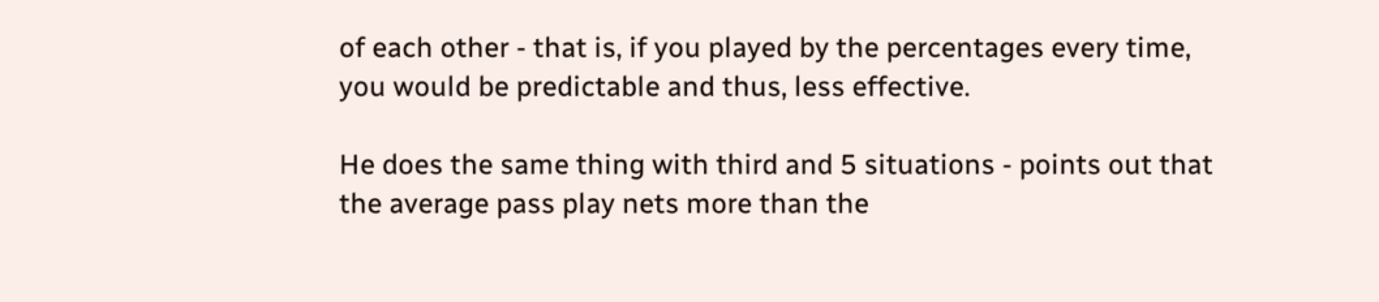of each other - that is, if you played by the percentages every time, you would be predictable and thus, less effective.

He does the same thing with third and 5 situations - points out that the average pass play nets more than the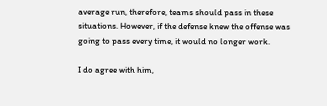average run, therefore, teams should pass in these situations. However, if the defense knew the offense was going to pass every time, it would no longer work.

I do agree with him,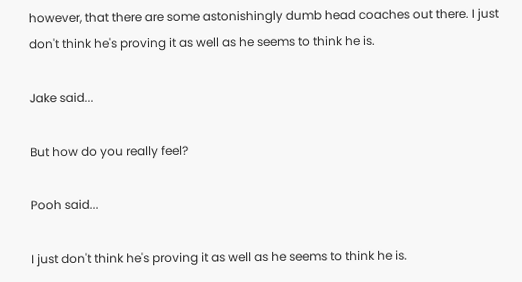however, that there are some astonishingly dumb head coaches out there. I just don't think he's proving it as well as he seems to think he is.

Jake said...

But how do you really feel?

Pooh said...

I just don't think he's proving it as well as he seems to think he is.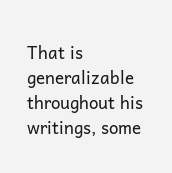That is generalizable throughout his writings, some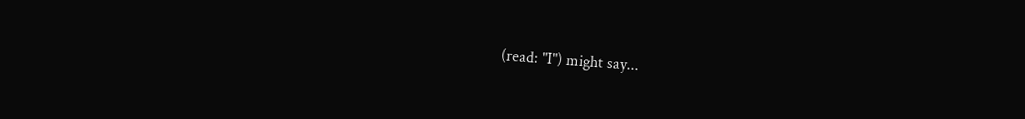(read: "I") might say...